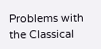Problems with the Classical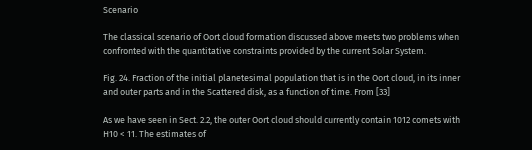Scenario

The classical scenario of Oort cloud formation discussed above meets two problems when confronted with the quantitative constraints provided by the current Solar System.

Fig. 24. Fraction of the initial planetesimal population that is in the Oort cloud, in its inner and outer parts and in the Scattered disk, as a function of time. From [33]

As we have seen in Sect. 2.2, the outer Oort cloud should currently contain 1012 comets with H10 < 11. The estimates of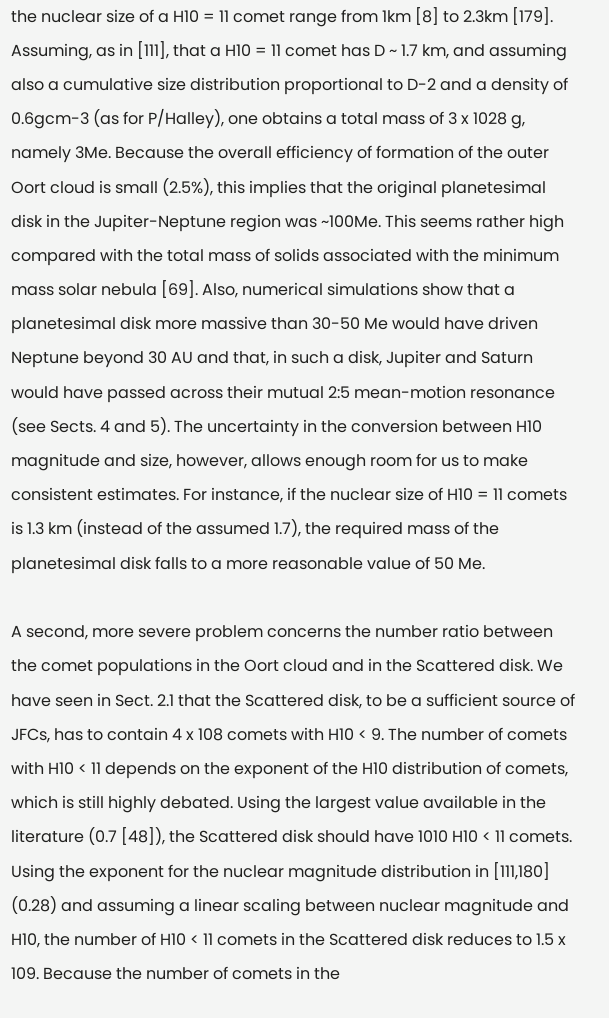the nuclear size of a H10 = 11 comet range from 1km [8] to 2.3km [179]. Assuming, as in [111], that a H10 = 11 comet has D ~ 1.7 km, and assuming also a cumulative size distribution proportional to D-2 and a density of 0.6gcm-3 (as for P/Halley), one obtains a total mass of 3 x 1028 g, namely 3Me. Because the overall efficiency of formation of the outer Oort cloud is small (2.5%), this implies that the original planetesimal disk in the Jupiter-Neptune region was ~100Me. This seems rather high compared with the total mass of solids associated with the minimum mass solar nebula [69]. Also, numerical simulations show that a planetesimal disk more massive than 30-50 Me would have driven Neptune beyond 30 AU and that, in such a disk, Jupiter and Saturn would have passed across their mutual 2:5 mean-motion resonance (see Sects. 4 and 5). The uncertainty in the conversion between H10 magnitude and size, however, allows enough room for us to make consistent estimates. For instance, if the nuclear size of H10 = 11 comets is 1.3 km (instead of the assumed 1.7), the required mass of the planetesimal disk falls to a more reasonable value of 50 Me.

A second, more severe problem concerns the number ratio between the comet populations in the Oort cloud and in the Scattered disk. We have seen in Sect. 2.1 that the Scattered disk, to be a sufficient source of JFCs, has to contain 4 x 108 comets with H10 < 9. The number of comets with H10 < 11 depends on the exponent of the H10 distribution of comets, which is still highly debated. Using the largest value available in the literature (0.7 [48]), the Scattered disk should have 1010 H10 < 11 comets. Using the exponent for the nuclear magnitude distribution in [111,180] (0.28) and assuming a linear scaling between nuclear magnitude and H10, the number of H10 < 11 comets in the Scattered disk reduces to 1.5 x 109. Because the number of comets in the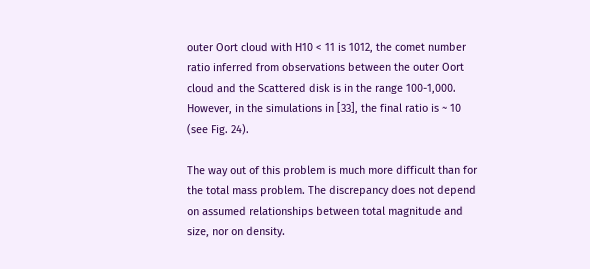outer Oort cloud with H10 < 11 is 1012, the comet number ratio inferred from observations between the outer Oort cloud and the Scattered disk is in the range 100-1,000. However, in the simulations in [33], the final ratio is ~ 10 (see Fig. 24).

The way out of this problem is much more difficult than for the total mass problem. The discrepancy does not depend on assumed relationships between total magnitude and size, nor on density.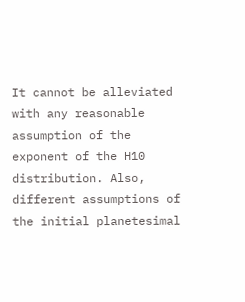It cannot be alleviated with any reasonable assumption of the exponent of the H10 distribution. Also, different assumptions of the initial planetesimal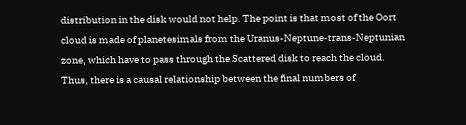distribution in the disk would not help. The point is that most of the Oort cloud is made of planetesimals from the Uranus-Neptune-trans-Neptunian zone, which have to pass through the Scattered disk to reach the cloud. Thus, there is a causal relationship between the final numbers of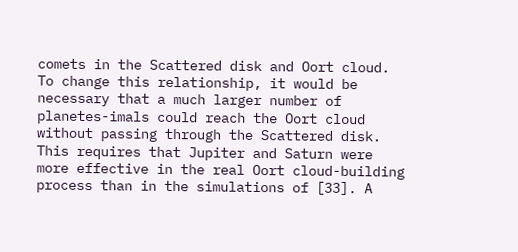comets in the Scattered disk and Oort cloud. To change this relationship, it would be necessary that a much larger number of planetes-imals could reach the Oort cloud without passing through the Scattered disk. This requires that Jupiter and Saturn were more effective in the real Oort cloud-building process than in the simulations of [33]. A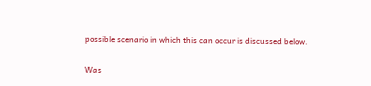possible scenario in which this can occur is discussed below.

Was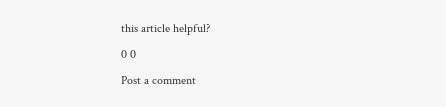this article helpful?

0 0

Post a comment